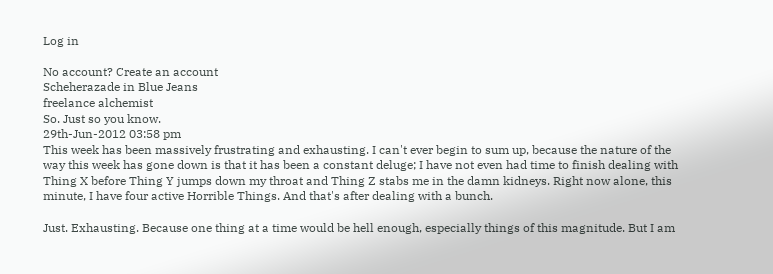Log in

No account? Create an account
Scheherazade in Blue Jeans
freelance alchemist
So. Just so you know.
29th-Jun-2012 03:58 pm
This week has been massively frustrating and exhausting. I can't ever begin to sum up, because the nature of the way this week has gone down is that it has been a constant deluge; I have not even had time to finish dealing with Thing X before Thing Y jumps down my throat and Thing Z stabs me in the damn kidneys. Right now alone, this minute, I have four active Horrible Things. And that's after dealing with a bunch.

Just. Exhausting. Because one thing at a time would be hell enough, especially things of this magnitude. But I am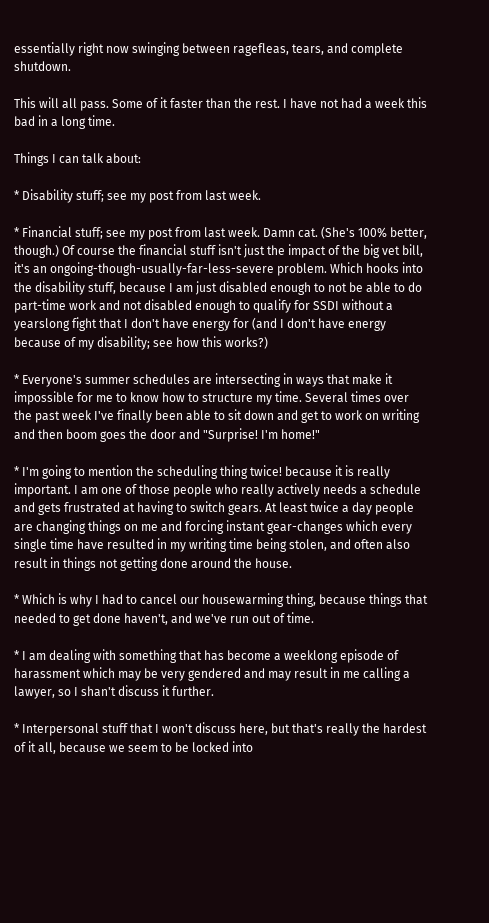essentially right now swinging between ragefleas, tears, and complete shutdown.

This will all pass. Some of it faster than the rest. I have not had a week this bad in a long time.

Things I can talk about:

* Disability stuff; see my post from last week.

* Financial stuff; see my post from last week. Damn cat. (She's 100% better, though.) Of course the financial stuff isn't just the impact of the big vet bill, it's an ongoing-though-usually-far-less-severe problem. Which hooks into the disability stuff, because I am just disabled enough to not be able to do part-time work and not disabled enough to qualify for SSDI without a yearslong fight that I don't have energy for (and I don't have energy because of my disability; see how this works?)

* Everyone's summer schedules are intersecting in ways that make it impossible for me to know how to structure my time. Several times over the past week I've finally been able to sit down and get to work on writing and then boom goes the door and "Surprise! I'm home!"

* I'm going to mention the scheduling thing twice! because it is really important. I am one of those people who really actively needs a schedule and gets frustrated at having to switch gears. At least twice a day people are changing things on me and forcing instant gear-changes which every single time have resulted in my writing time being stolen, and often also result in things not getting done around the house.

* Which is why I had to cancel our housewarming thing, because things that needed to get done haven't, and we've run out of time.

* I am dealing with something that has become a weeklong episode of harassment which may be very gendered and may result in me calling a lawyer, so I shan't discuss it further.

* Interpersonal stuff that I won't discuss here, but that's really the hardest of it all, because we seem to be locked into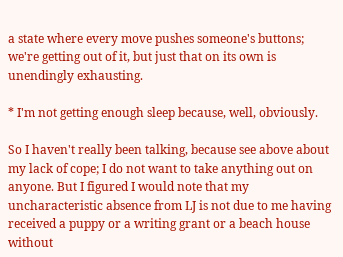a state where every move pushes someone's buttons; we're getting out of it, but just that on its own is unendingly exhausting.

* I'm not getting enough sleep because, well, obviously.

So I haven't really been talking, because see above about my lack of cope; I do not want to take anything out on anyone. But I figured I would note that my uncharacteristic absence from LJ is not due to me having received a puppy or a writing grant or a beach house without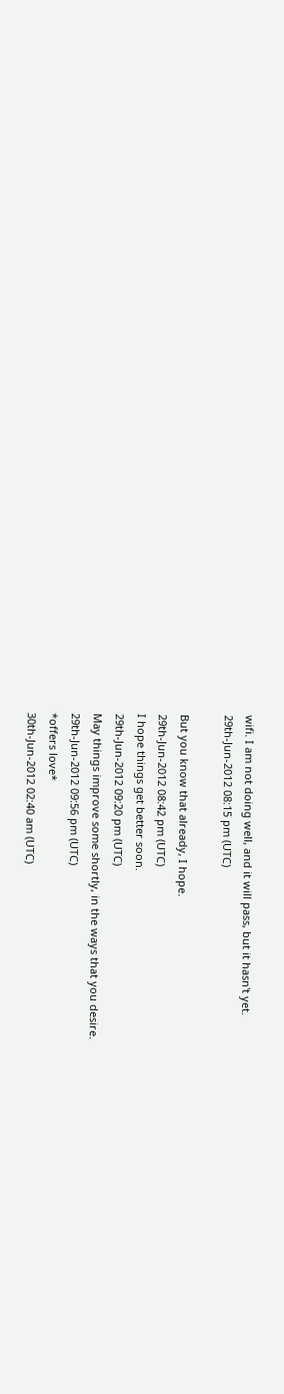wifi. I am not doing well, and it will pass, but it hasn't yet.
29th-Jun-2012 08:15 pm (UTC)

But you know that already, I hope.
29th-Jun-2012 08:42 pm (UTC)
I hope things get better soon.
29th-Jun-2012 09:20 pm (UTC)
May things improve some shortly, in the ways that you desire.
29th-Jun-2012 09:56 pm (UTC)
*offers love*
30th-Jun-2012 02:40 am (UTC)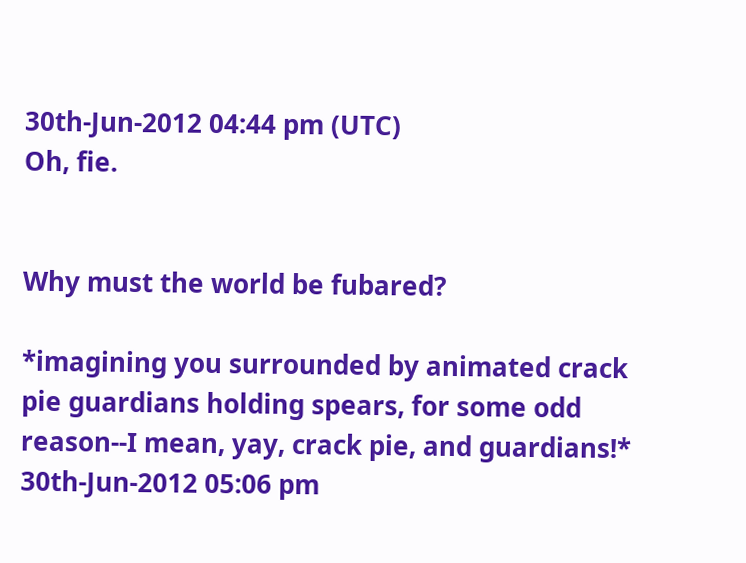30th-Jun-2012 04:44 pm (UTC)
Oh, fie.


Why must the world be fubared?

*imagining you surrounded by animated crack pie guardians holding spears, for some odd reason--I mean, yay, crack pie, and guardians!*
30th-Jun-2012 05:06 pm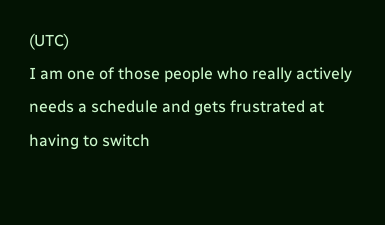(UTC)
I am one of those people who really actively needs a schedule and gets frustrated at having to switch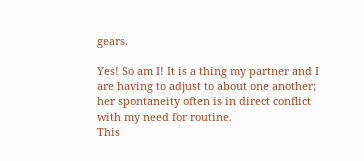gears.

Yes! So am I! It is a thing my partner and I are having to adjust to about one another; her spontaneity often is in direct conflict with my need for routine.
This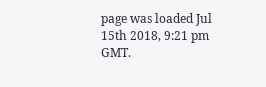page was loaded Jul 15th 2018, 9:21 pm GMT.